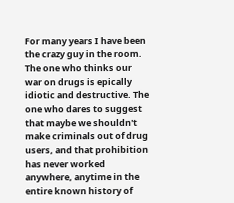For many years I have been the crazy guy in the room. The one who thinks our war on drugs is epically idiotic and destructive. The one who dares to suggest that maybe we shouldn't make criminals out of drug users, and that prohibition has never worked anywhere, anytime in the entire known history of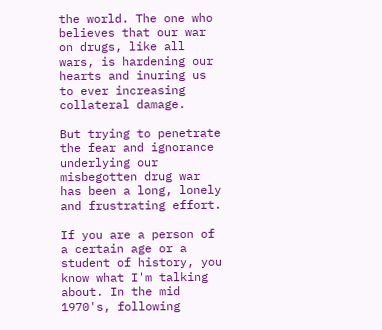the world. The one who believes that our war on drugs, like all wars, is hardening our hearts and inuring us to ever increasing collateral damage.

But trying to penetrate the fear and ignorance underlying our misbegotten drug war has been a long, lonely and frustrating effort.

If you are a person of a certain age or a student of history, you know what I'm talking about. In the mid 1970's, following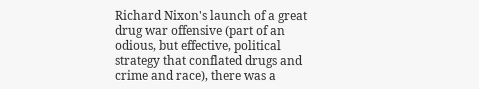Richard Nixon's launch of a great drug war offensive (part of an odious, but effective, political strategy that conflated drugs and crime and race), there was a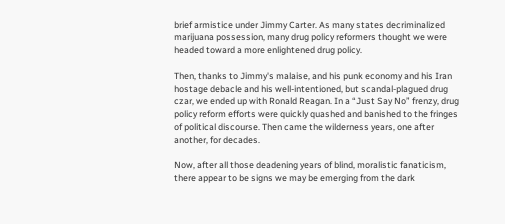brief armistice under Jimmy Carter. As many states decriminalized marijuana possession, many drug policy reformers thought we were headed toward a more enlightened drug policy.

Then, thanks to Jimmy's malaise, and his punk economy and his Iran hostage debacle and his well-intentioned, but scandal-plagued drug czar, we ended up with Ronald Reagan. In a “Just Say No” frenzy, drug policy reform efforts were quickly quashed and banished to the fringes of political discourse. Then came the wilderness years, one after another, for decades.

Now, after all those deadening years of blind, moralistic fanaticism, there appear to be signs we may be emerging from the dark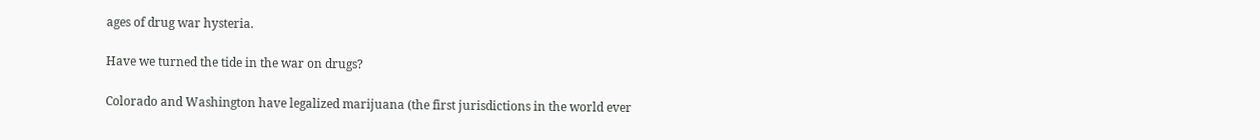ages of drug war hysteria.

Have we turned the tide in the war on drugs?

Colorado and Washington have legalized marijuana (the first jurisdictions in the world ever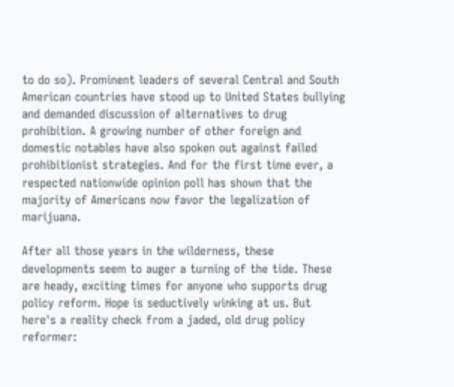to do so). Prominent leaders of several Central and South American countries have stood up to United States bullying and demanded discussion of alternatives to drug prohibition. A growing number of other foreign and domestic notables have also spoken out against failed prohibitionist strategies. And for the first time ever, a respected nationwide opinion poll has shown that the majority of Americans now favor the legalization of marijuana.

After all those years in the wilderness, these developments seem to auger a turning of the tide. These are heady, exciting times for anyone who supports drug policy reform. Hope is seductively winking at us. But here's a reality check from a jaded, old drug policy reformer: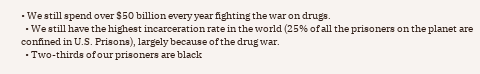• We still spend over $50 billion every year fighting the war on drugs.
  • We still have the highest incarceration rate in the world (25% of all the prisoners on the planet are confined in U.S. Prisons), largely because of the drug war.
  • Two-thirds of our prisoners are black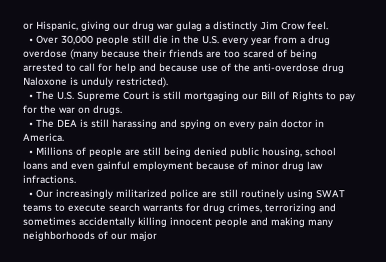or Hispanic, giving our drug war gulag a distinctly Jim Crow feel.
  • Over 30,000 people still die in the U.S. every year from a drug overdose (many because their friends are too scared of being arrested to call for help and because use of the anti-overdose drug Naloxone is unduly restricted).
  • The U.S. Supreme Court is still mortgaging our Bill of Rights to pay for the war on drugs.
  • The DEA is still harassing and spying on every pain doctor in America.
  • Millions of people are still being denied public housing, school loans and even gainful employment because of minor drug law infractions.
  • Our increasingly militarized police are still routinely using SWAT teams to execute search warrants for drug crimes, terrorizing and sometimes accidentally killing innocent people and making many neighborhoods of our major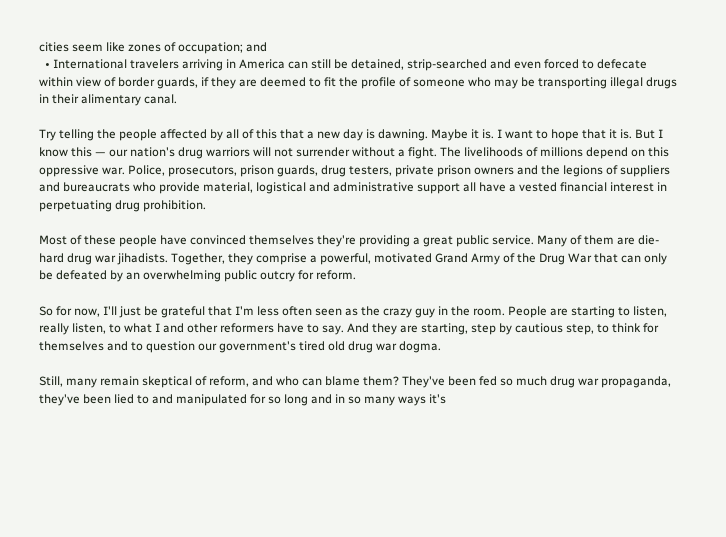cities seem like zones of occupation; and
  • International travelers arriving in America can still be detained, strip-searched and even forced to defecate within view of border guards, if they are deemed to fit the profile of someone who may be transporting illegal drugs in their alimentary canal.

Try telling the people affected by all of this that a new day is dawning. Maybe it is. I want to hope that it is. But I know this — our nation's drug warriors will not surrender without a fight. The livelihoods of millions depend on this oppressive war. Police, prosecutors, prison guards, drug testers, private prison owners and the legions of suppliers and bureaucrats who provide material, logistical and administrative support all have a vested financial interest in perpetuating drug prohibition.

Most of these people have convinced themselves they're providing a great public service. Many of them are die-hard drug war jihadists. Together, they comprise a powerful, motivated Grand Army of the Drug War that can only be defeated by an overwhelming public outcry for reform.

So for now, I'll just be grateful that I'm less often seen as the crazy guy in the room. People are starting to listen, really listen, to what I and other reformers have to say. And they are starting, step by cautious step, to think for themselves and to question our government's tired old drug war dogma.

Still, many remain skeptical of reform, and who can blame them? They've been fed so much drug war propaganda, they've been lied to and manipulated for so long and in so many ways it's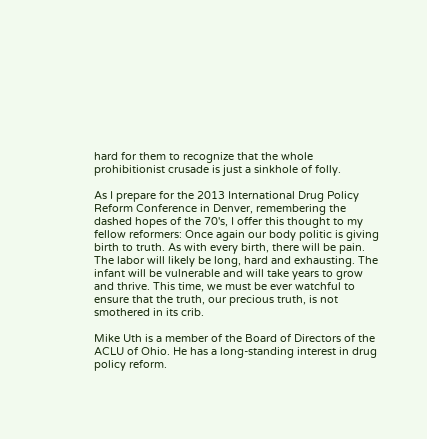hard for them to recognize that the whole prohibitionist crusade is just a sinkhole of folly.

As I prepare for the 2013 International Drug Policy Reform Conference in Denver, remembering the dashed hopes of the 70's, I offer this thought to my fellow reformers: Once again our body politic is giving birth to truth. As with every birth, there will be pain. The labor will likely be long, hard and exhausting. The infant will be vulnerable and will take years to grow and thrive. This time, we must be ever watchful to ensure that the truth, our precious truth, is not smothered in its crib.

Mike Uth is a member of the Board of Directors of the ACLU of Ohio. He has a long-standing interest in drug policy reform.